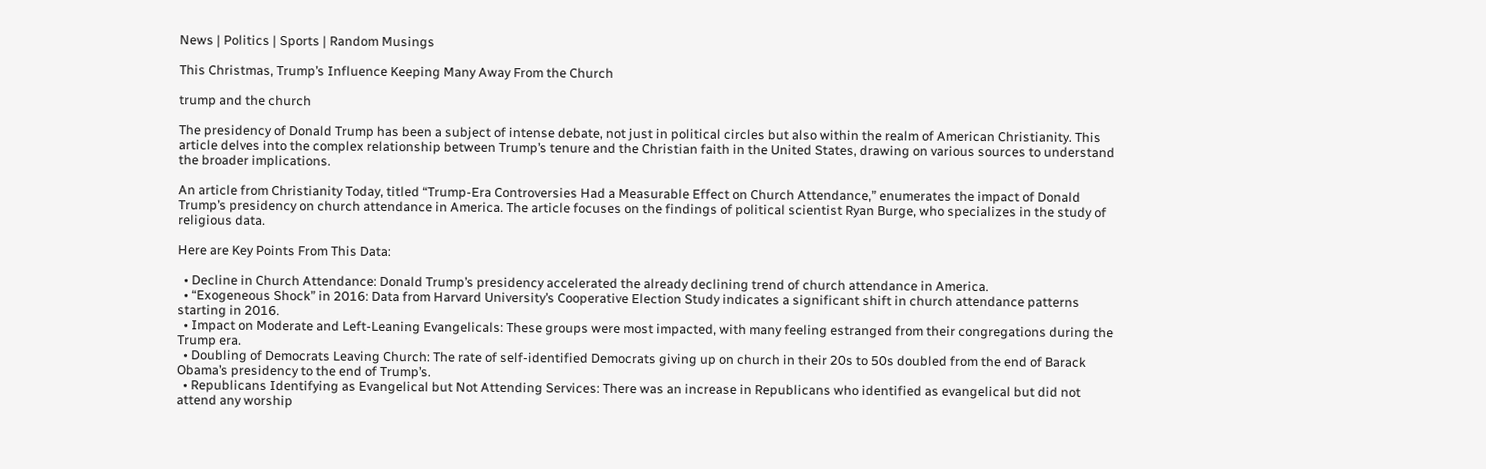News | Politics | Sports | Random Musings

This Christmas, Trump’s Influence Keeping Many Away From the Church

trump and the church

The presidency of Donald Trump has been a subject of intense debate, not just in political circles but also within the realm of American Christianity. This article delves into the complex relationship between Trump’s tenure and the Christian faith in the United States, drawing on various sources to understand the broader implications.

An article from Christianity Today, titled “Trump-Era Controversies Had a Measurable Effect on Church Attendance,” enumerates the impact of Donald Trump’s presidency on church attendance in America. The article focuses on the findings of political scientist Ryan Burge, who specializes in the study of religious data.

Here are Key Points From This Data:

  • Decline in Church Attendance: Donald Trump’s presidency accelerated the already declining trend of church attendance in America.
  • “Exogeneous Shock” in 2016: Data from Harvard University’s Cooperative Election Study indicates a significant shift in church attendance patterns starting in 2016.
  • Impact on Moderate and Left-Leaning Evangelicals: These groups were most impacted, with many feeling estranged from their congregations during the Trump era.
  • Doubling of Democrats Leaving Church: The rate of self-identified Democrats giving up on church in their 20s to 50s doubled from the end of Barack Obama’s presidency to the end of Trump’s.
  • Republicans Identifying as Evangelical but Not Attending Services: There was an increase in Republicans who identified as evangelical but did not attend any worship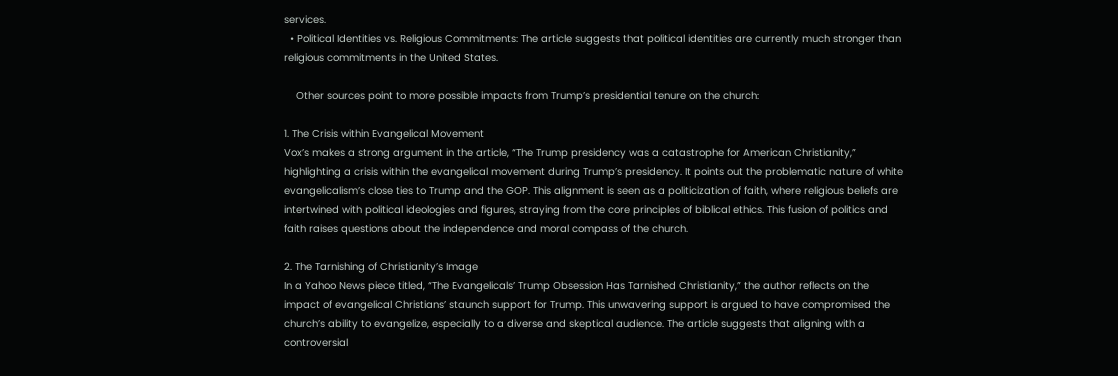services.
  • Political Identities vs. Religious Commitments: The article suggests that political identities are currently much stronger than religious commitments in the United States.

    Other sources point to more possible impacts from Trump’s presidential tenure on the church:

1. The Crisis within Evangelical Movement
Vox’s makes a strong argument in the article, “The Trump presidency was a catastrophe for American Christianity,” highlighting a crisis within the evangelical movement during Trump’s presidency. It points out the problematic nature of white evangelicalism’s close ties to Trump and the GOP. This alignment is seen as a politicization of faith, where religious beliefs are intertwined with political ideologies and figures, straying from the core principles of biblical ethics. This fusion of politics and faith raises questions about the independence and moral compass of the church.

2. The Tarnishing of Christianity’s Image
In a Yahoo News piece titled, “The Evangelicals’ Trump Obsession Has Tarnished Christianity,” the author reflects on the impact of evangelical Christians’ staunch support for Trump. This unwavering support is argued to have compromised the church’s ability to evangelize, especially to a diverse and skeptical audience. The article suggests that aligning with a controversial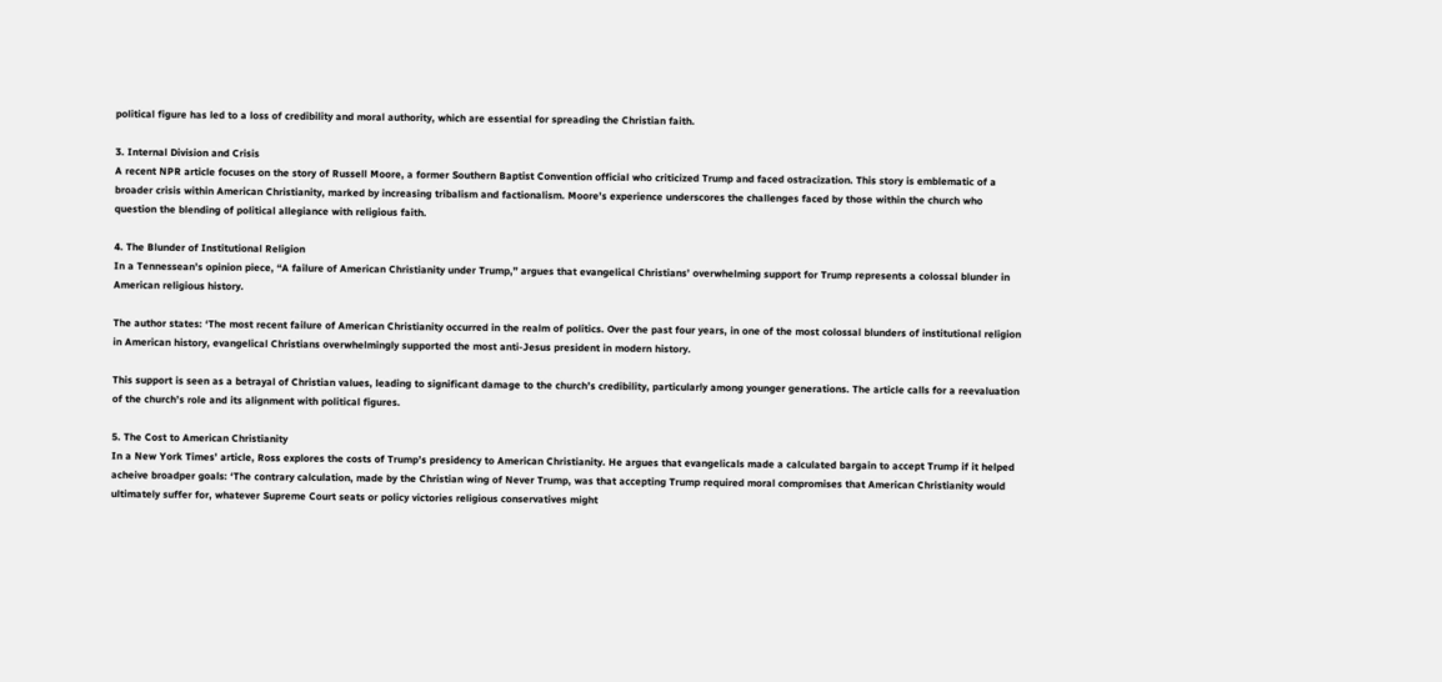political figure has led to a loss of credibility and moral authority, which are essential for spreading the Christian faith.

3. Internal Division and Crisis
A recent NPR article focuses on the story of Russell Moore, a former Southern Baptist Convention official who criticized Trump and faced ostracization. This story is emblematic of a broader crisis within American Christianity, marked by increasing tribalism and factionalism. Moore’s experience underscores the challenges faced by those within the church who question the blending of political allegiance with religious faith.

4. The Blunder of Institutional Religion
In a Tennessean’s opinion piece, “A failure of American Christianity under Trump,” argues that evangelical Christians’ overwhelming support for Trump represents a colossal blunder in American religious history.

The author states: ‘The most recent failure of American Christianity occurred in the realm of politics. Over the past four years, in one of the most colossal blunders of institutional religion in American history, evangelical Christians overwhelmingly supported the most anti-Jesus president in modern history.

This support is seen as a betrayal of Christian values, leading to significant damage to the church’s credibility, particularly among younger generations. The article calls for a reevaluation of the church’s role and its alignment with political figures.

5. The Cost to American Christianity
In a New York Times’ article, Ross explores the costs of Trump’s presidency to American Christianity. He argues that evangelicals made a calculated bargain to accept Trump if it helped acheive broadper goals: ‘The contrary calculation, made by the Christian wing of Never Trump, was that accepting Trump required moral compromises that American Christianity would ultimately suffer for, whatever Supreme Court seats or policy victories religious conservatives might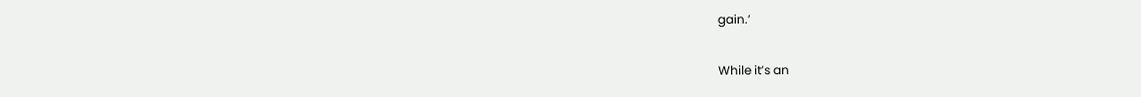gain.’

While it’s an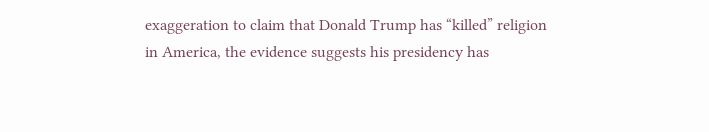exaggeration to claim that Donald Trump has “killed” religion in America, the evidence suggests his presidency has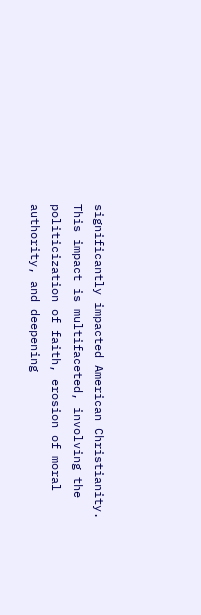significantly impacted American Christianity. This impact is multifaceted, involving the politicization of faith, erosion of moral authority, and deepening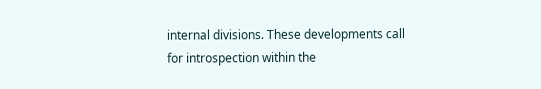internal divisions. These developments call for introspection within the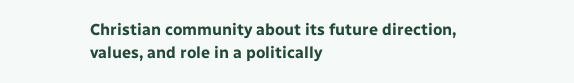Christian community about its future direction, values, and role in a politically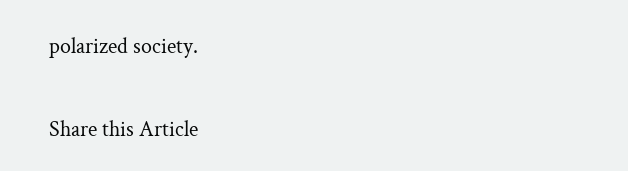polarized society.

Share this Article